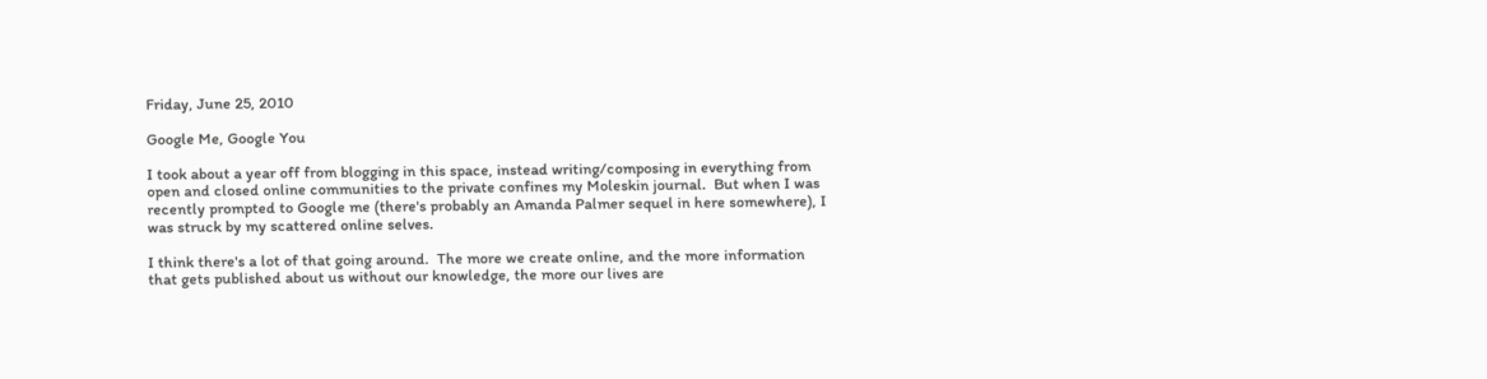Friday, June 25, 2010

Google Me, Google You

I took about a year off from blogging in this space, instead writing/composing in everything from open and closed online communities to the private confines my Moleskin journal.  But when I was recently prompted to Google me (there's probably an Amanda Palmer sequel in here somewhere), I was struck by my scattered online selves.

I think there's a lot of that going around.  The more we create online, and the more information that gets published about us without our knowledge, the more our lives are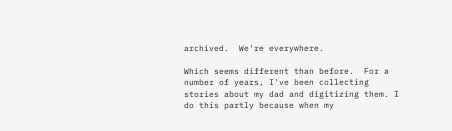archived.  We're everywhere.

Which seems different than before.  For a number of years, I've been collecting stories about my dad and digitizing them. I do this partly because when my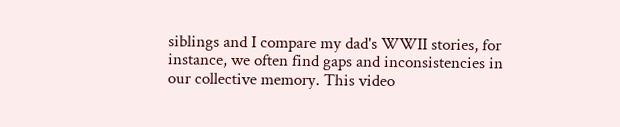siblings and I compare my dad's WWII stories, for instance, we often find gaps and inconsistencies in our collective memory. This video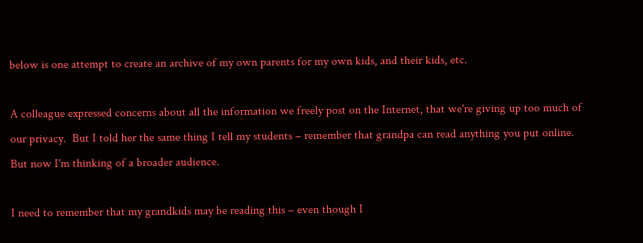below is one attempt to create an archive of my own parents for my own kids, and their kids, etc.

A colleague expressed concerns about all the information we freely post on the Internet, that we're giving up too much of our privacy.  But I told her the same thing I tell my students – remember that grandpa can read anything you put online.  But now I'm thinking of a broader audience.

I need to remember that my grandkids may be reading this – even though I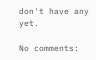don't have any yet.

No comments: